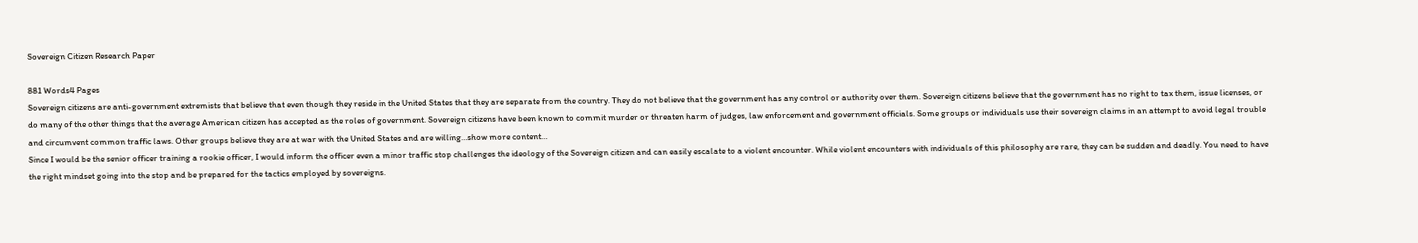Sovereign Citizen Research Paper

881 Words4 Pages
Sovereign citizens are anti-government extremists that believe that even though they reside in the United States that they are separate from the country. They do not believe that the government has any control or authority over them. Sovereign citizens believe that the government has no right to tax them, issue licenses, or do many of the other things that the average American citizen has accepted as the roles of government. Sovereign citizens have been known to commit murder or threaten harm of judges, law enforcement and government officials. Some groups or individuals use their sovereign claims in an attempt to avoid legal trouble and circumvent common traffic laws. Other groups believe they are at war with the United States and are willing…show more content…
Since I would be the senior officer training a rookie officer, I would inform the officer even a minor traffic stop challenges the ideology of the Sovereign citizen and can easily escalate to a violent encounter. While violent encounters with individuals of this philosophy are rare, they can be sudden and deadly. You need to have the right mindset going into the stop and be prepared for the tactics employed by sovereigns.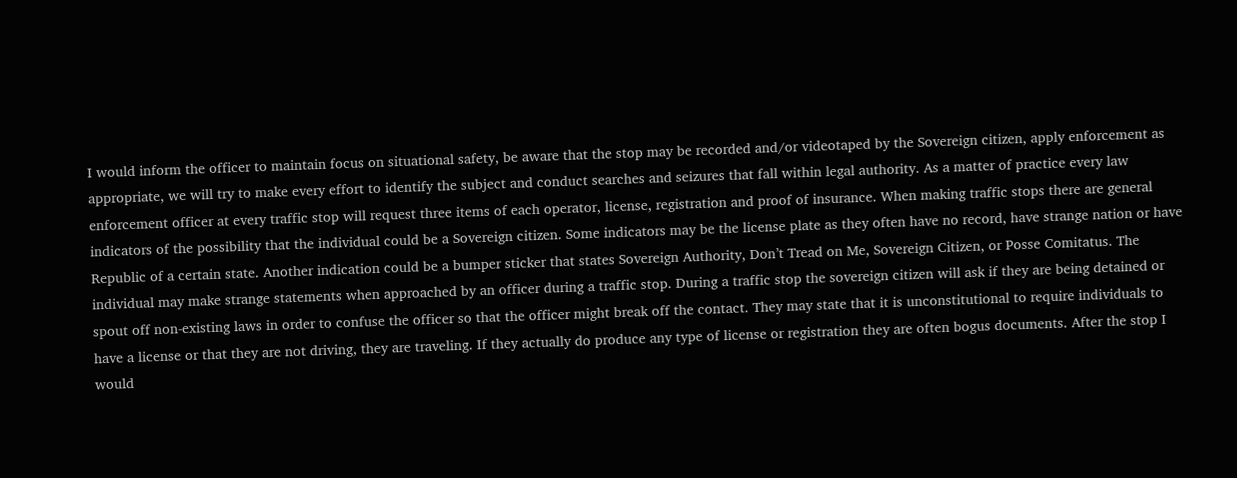I would inform the officer to maintain focus on situational safety, be aware that the stop may be recorded and/or videotaped by the Sovereign citizen, apply enforcement as appropriate, we will try to make every effort to identify the subject and conduct searches and seizures that fall within legal authority. As a matter of practice every law enforcement officer at every traffic stop will request three items of each operator, license, registration and proof of insurance. When making traffic stops there are general indicators of the possibility that the individual could be a Sovereign citizen. Some indicators may be the license plate as they often have no record, have strange nation or have Republic of a certain state. Another indication could be a bumper sticker that states Sovereign Authority, Don’t Tread on Me, Sovereign Citizen, or Posse Comitatus. The individual may make strange statements when approached by an officer during a traffic stop. During a traffic stop the sovereign citizen will ask if they are being detained or spout off non-existing laws in order to confuse the officer so that the officer might break off the contact. They may state that it is unconstitutional to require individuals to have a license or that they are not driving, they are traveling. If they actually do produce any type of license or registration they are often bogus documents. After the stop I would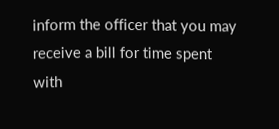inform the officer that you may receive a bill for time spent with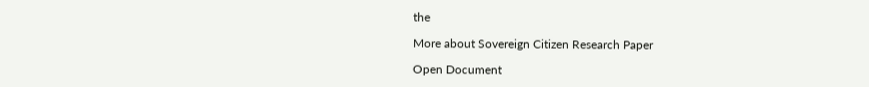the

More about Sovereign Citizen Research Paper

Open Document